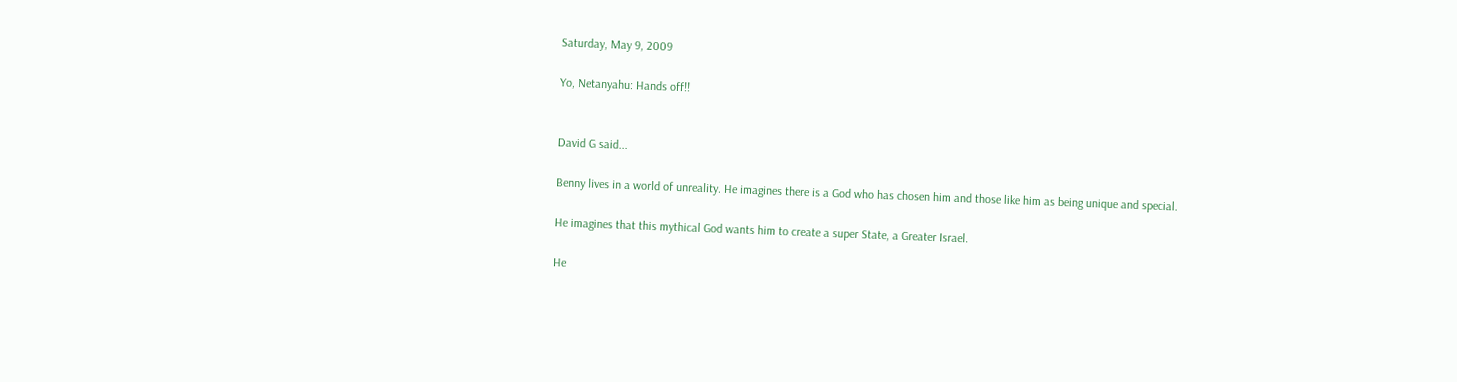Saturday, May 9, 2009

Yo, Netanyahu: Hands off!!


David G said...

Benny lives in a world of unreality. He imagines there is a God who has chosen him and those like him as being unique and special.

He imagines that this mythical God wants him to create a super State, a Greater Israel.

He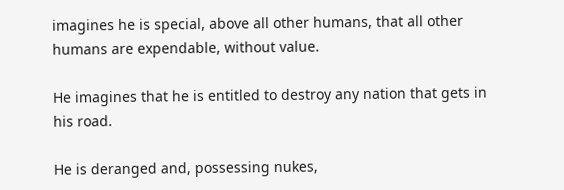imagines he is special, above all other humans, that all other humans are expendable, without value.

He imagines that he is entitled to destroy any nation that gets in his road.

He is deranged and, possessing nukes,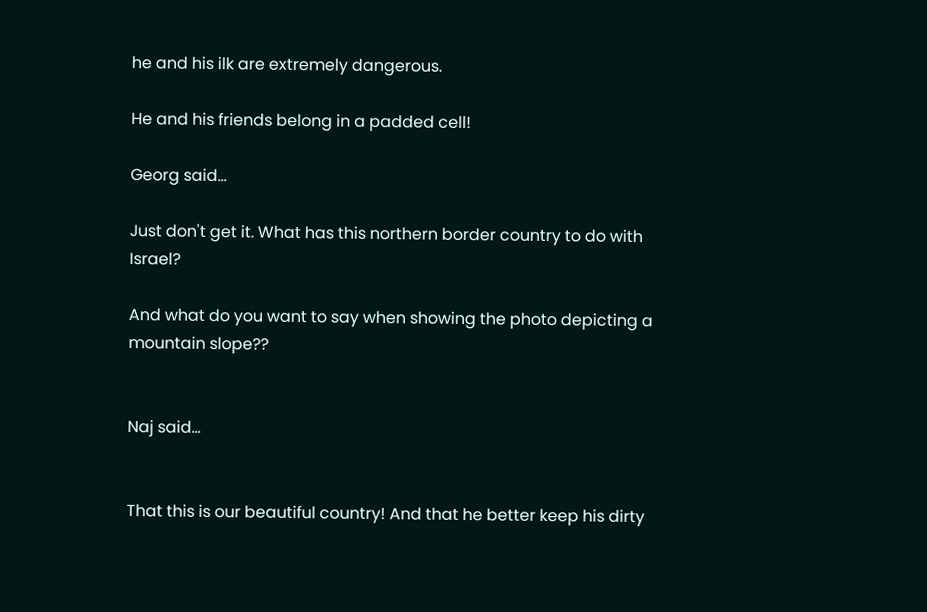he and his ilk are extremely dangerous.

He and his friends belong in a padded cell!

Georg said...

Just don't get it. What has this northern border country to do with Israel?

And what do you want to say when showing the photo depicting a mountain slope??


Naj said...


That this is our beautiful country! And that he better keep his dirty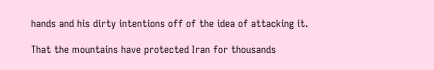hands and his dirty intentions off of the idea of attacking it.

That the mountains have protected Iran for thousands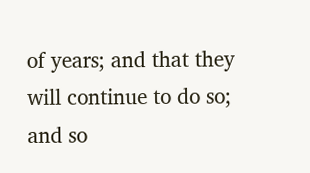of years; and that they will continue to do so; and so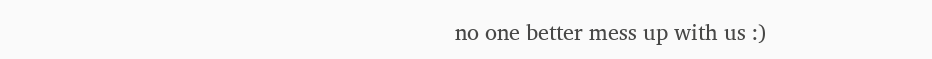no one better mess up with us :)